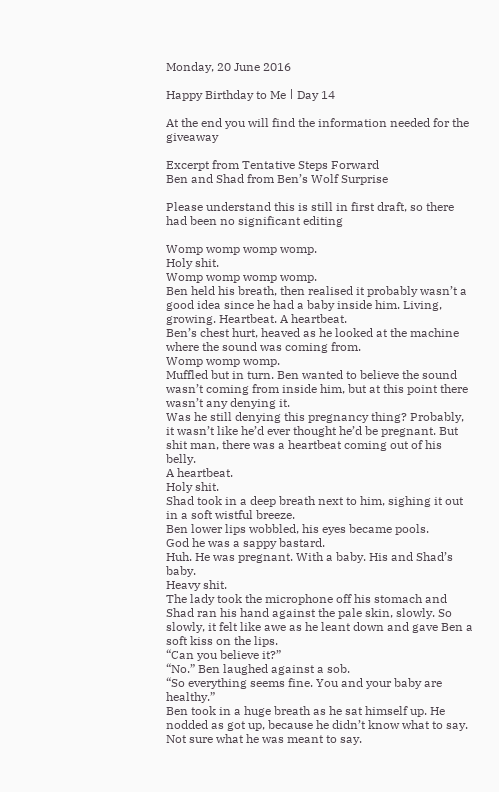Monday, 20 June 2016

Happy Birthday to Me ǀ Day 14

At the end you will find the information needed for the giveaway

Excerpt from Tentative Steps Forward
Ben and Shad from Ben’s Wolf Surprise

Please understand this is still in first draft, so there had been no significant editing

Womp womp womp womp.
Holy shit.
Womp womp womp womp.
Ben held his breath, then realised it probably wasn’t a good idea since he had a baby inside him. Living, growing. Heartbeat. A heartbeat.
Ben’s chest hurt, heaved as he looked at the machine where the sound was coming from.
Womp womp womp.
Muffled but in turn. Ben wanted to believe the sound wasn’t coming from inside him, but at this point there wasn’t any denying it.
Was he still denying this pregnancy thing? Probably, it wasn’t like he’d ever thought he’d be pregnant. But shit man, there was a heartbeat coming out of his belly.
A heartbeat.
Holy shit.
Shad took in a deep breath next to him, sighing it out in a soft wistful breeze.
Ben lower lips wobbled, his eyes became pools.
God he was a sappy bastard.
Huh. He was pregnant. With a baby. His and Shad’s baby.
Heavy shit.
The lady took the microphone off his stomach and Shad ran his hand against the pale skin, slowly. So slowly, it felt like awe as he leant down and gave Ben a soft kiss on the lips.
“Can you believe it?”
“No.” Ben laughed against a sob.
“So everything seems fine. You and your baby are healthy.”
Ben took in a huge breath as he sat himself up. He nodded as got up, because he didn’t know what to say. Not sure what he was meant to say.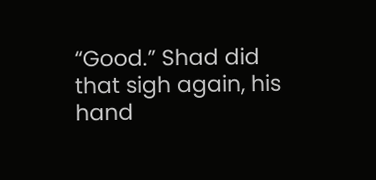“Good.” Shad did that sigh again, his hand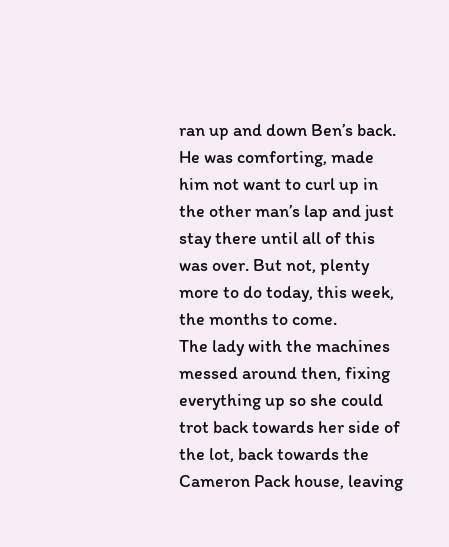ran up and down Ben’s back. He was comforting, made him not want to curl up in the other man’s lap and just stay there until all of this was over. But not, plenty more to do today, this week, the months to come.
The lady with the machines messed around then, fixing everything up so she could trot back towards her side of the lot, back towards the Cameron Pack house, leaving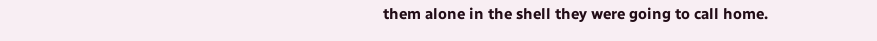them alone in the shell they were going to call home.